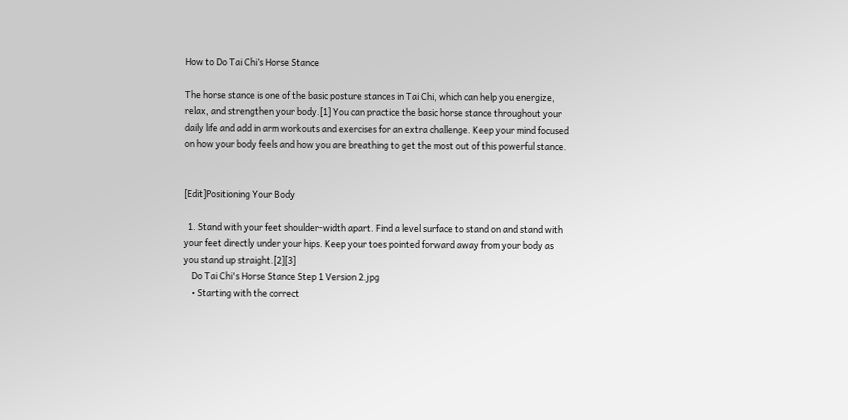How to Do Tai Chi’s Horse Stance

The horse stance is one of the basic posture stances in Tai Chi, which can help you energize, relax, and strengthen your body.[1] You can practice the basic horse stance throughout your daily life and add in arm workouts and exercises for an extra challenge. Keep your mind focused on how your body feels and how you are breathing to get the most out of this powerful stance.


[Edit]Positioning Your Body

  1. Stand with your feet shoulder-width apart. Find a level surface to stand on and stand with your feet directly under your hips. Keep your toes pointed forward away from your body as you stand up straight.[2][3]
    Do Tai Chi's Horse Stance Step 1 Version 2.jpg
    • Starting with the correct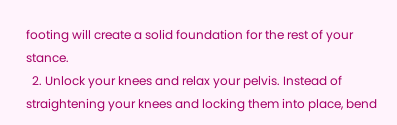footing will create a solid foundation for the rest of your stance.
  2. Unlock your knees and relax your pelvis. Instead of straightening your knees and locking them into place, bend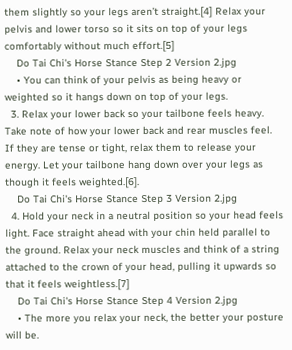them slightly so your legs aren’t straight.[4] Relax your pelvis and lower torso so it sits on top of your legs comfortably without much effort.[5]
    Do Tai Chi's Horse Stance Step 2 Version 2.jpg
    • You can think of your pelvis as being heavy or weighted so it hangs down on top of your legs.
  3. Relax your lower back so your tailbone feels heavy. Take note of how your lower back and rear muscles feel. If they are tense or tight, relax them to release your energy. Let your tailbone hang down over your legs as though it feels weighted.[6].
    Do Tai Chi's Horse Stance Step 3 Version 2.jpg
  4. Hold your neck in a neutral position so your head feels light. Face straight ahead with your chin held parallel to the ground. Relax your neck muscles and think of a string attached to the crown of your head, pulling it upwards so that it feels weightless.[7]
    Do Tai Chi's Horse Stance Step 4 Version 2.jpg
    • The more you relax your neck, the better your posture will be.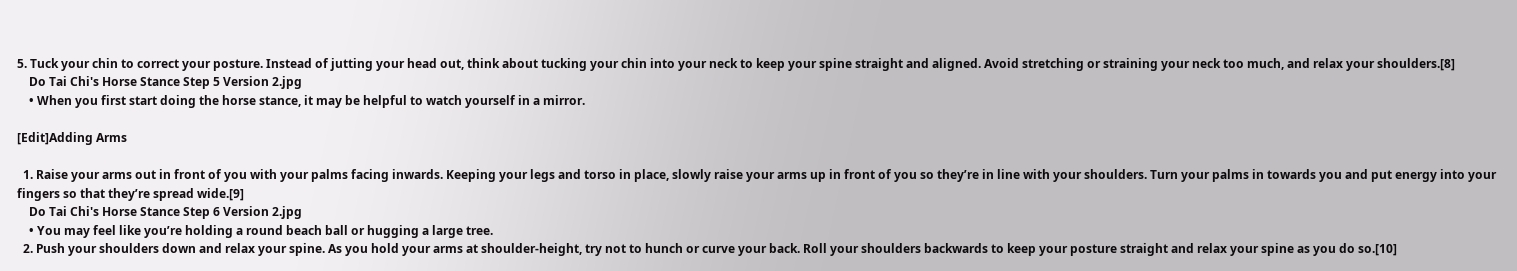5. Tuck your chin to correct your posture. Instead of jutting your head out, think about tucking your chin into your neck to keep your spine straight and aligned. Avoid stretching or straining your neck too much, and relax your shoulders.[8]
    Do Tai Chi's Horse Stance Step 5 Version 2.jpg
    • When you first start doing the horse stance, it may be helpful to watch yourself in a mirror.

[Edit]Adding Arms

  1. Raise your arms out in front of you with your palms facing inwards. Keeping your legs and torso in place, slowly raise your arms up in front of you so they’re in line with your shoulders. Turn your palms in towards you and put energy into your fingers so that they’re spread wide.[9]
    Do Tai Chi's Horse Stance Step 6 Version 2.jpg
    • You may feel like you’re holding a round beach ball or hugging a large tree.
  2. Push your shoulders down and relax your spine. As you hold your arms at shoulder-height, try not to hunch or curve your back. Roll your shoulders backwards to keep your posture straight and relax your spine as you do so.[10]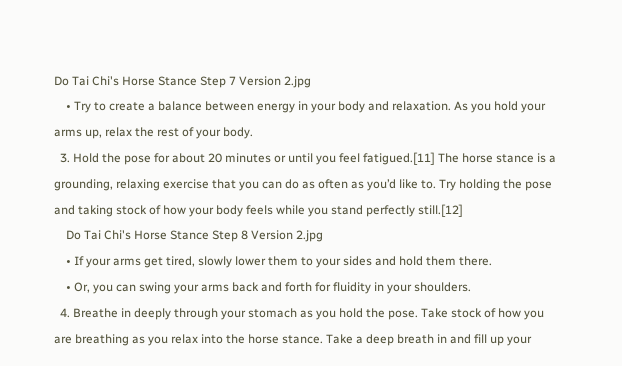Do Tai Chi's Horse Stance Step 7 Version 2.jpg
    • Try to create a balance between energy in your body and relaxation. As you hold your arms up, relax the rest of your body.
  3. Hold the pose for about 20 minutes or until you feel fatigued.[11] The horse stance is a grounding, relaxing exercise that you can do as often as you’d like to. Try holding the pose and taking stock of how your body feels while you stand perfectly still.[12]
    Do Tai Chi's Horse Stance Step 8 Version 2.jpg
    • If your arms get tired, slowly lower them to your sides and hold them there.
    • Or, you can swing your arms back and forth for fluidity in your shoulders.
  4. Breathe in deeply through your stomach as you hold the pose. Take stock of how you are breathing as you relax into the horse stance. Take a deep breath in and fill up your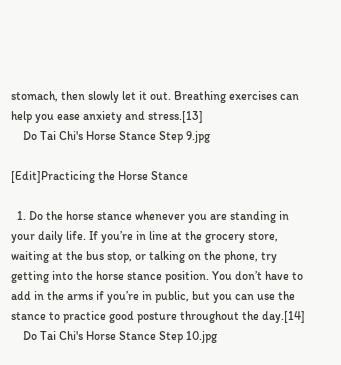stomach, then slowly let it out. Breathing exercises can help you ease anxiety and stress.[13]
    Do Tai Chi's Horse Stance Step 9.jpg

[Edit]Practicing the Horse Stance

  1. Do the horse stance whenever you are standing in your daily life. If you’re in line at the grocery store, waiting at the bus stop, or talking on the phone, try getting into the horse stance position. You don’t have to add in the arms if you’re in public, but you can use the stance to practice good posture throughout the day.[14]
    Do Tai Chi's Horse Stance Step 10.jpg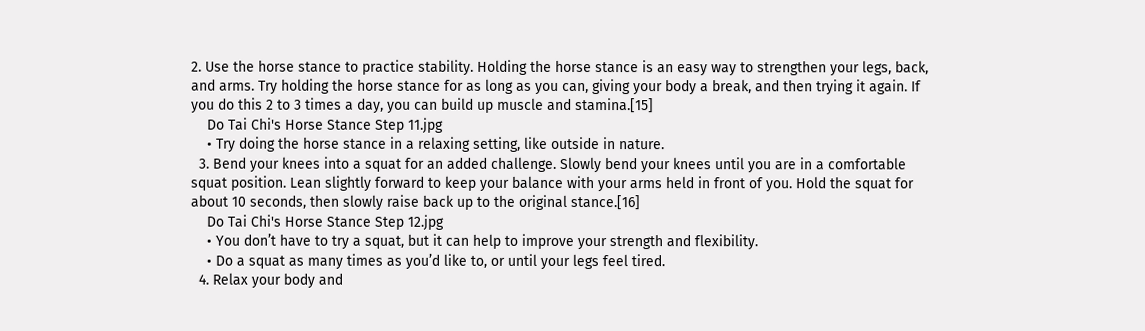2. Use the horse stance to practice stability. Holding the horse stance is an easy way to strengthen your legs, back, and arms. Try holding the horse stance for as long as you can, giving your body a break, and then trying it again. If you do this 2 to 3 times a day, you can build up muscle and stamina.[15]
    Do Tai Chi's Horse Stance Step 11.jpg
    • Try doing the horse stance in a relaxing setting, like outside in nature.
  3. Bend your knees into a squat for an added challenge. Slowly bend your knees until you are in a comfortable squat position. Lean slightly forward to keep your balance with your arms held in front of you. Hold the squat for about 10 seconds, then slowly raise back up to the original stance.[16]
    Do Tai Chi's Horse Stance Step 12.jpg
    • You don’t have to try a squat, but it can help to improve your strength and flexibility.
    • Do a squat as many times as you’d like to, or until your legs feel tired.
  4. Relax your body and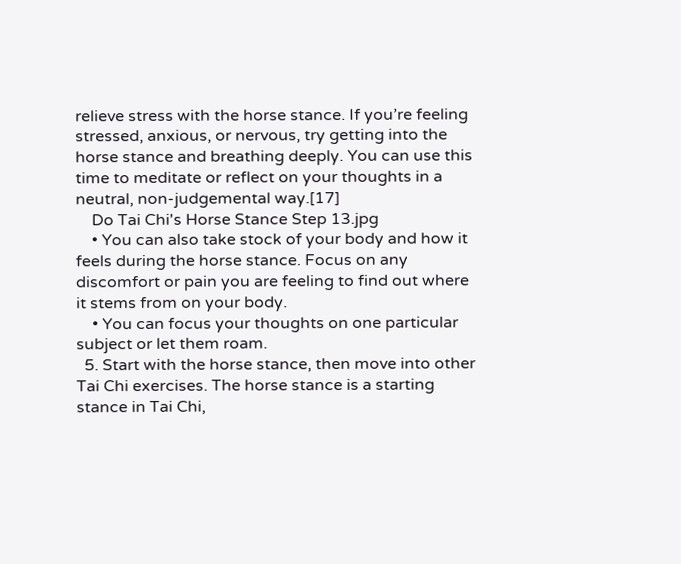relieve stress with the horse stance. If you’re feeling stressed, anxious, or nervous, try getting into the horse stance and breathing deeply. You can use this time to meditate or reflect on your thoughts in a neutral, non-judgemental way.[17]
    Do Tai Chi's Horse Stance Step 13.jpg
    • You can also take stock of your body and how it feels during the horse stance. Focus on any discomfort or pain you are feeling to find out where it stems from on your body.
    • You can focus your thoughts on one particular subject or let them roam.
  5. Start with the horse stance, then move into other Tai Chi exercises. The horse stance is a starting stance in Tai Chi,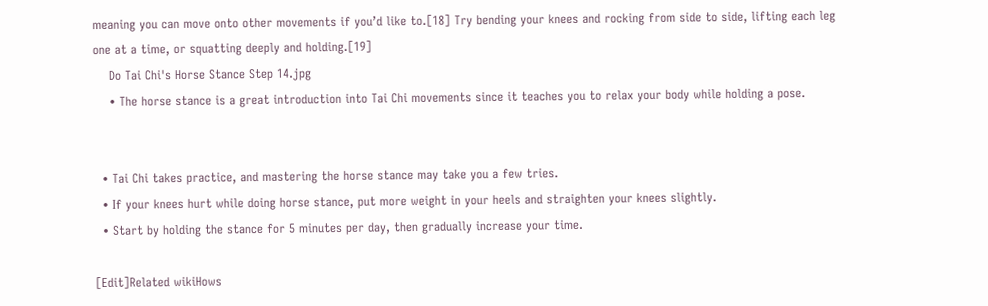meaning you can move onto other movements if you’d like to.[18] Try bending your knees and rocking from side to side, lifting each leg one at a time, or squatting deeply and holding.[19]
    Do Tai Chi's Horse Stance Step 14.jpg
    • The horse stance is a great introduction into Tai Chi movements since it teaches you to relax your body while holding a pose.


  • Tai Chi takes practice, and mastering the horse stance may take you a few tries.
  • If your knees hurt while doing horse stance, put more weight in your heels and straighten your knees slightly.
  • Start by holding the stance for 5 minutes per day, then gradually increase your time.

[Edit]Related wikiHows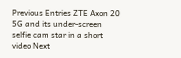Previous Entries ZTE Axon 20 5G and its under-screen selfie cam star in a short video Next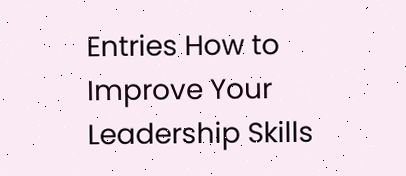Entries How to Improve Your Leadership Skills